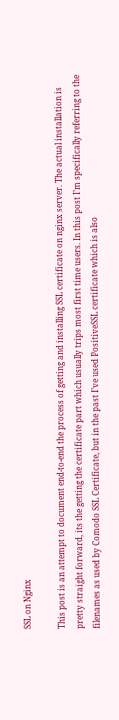SSL on Nginx

This post is an attempt to document end-to-end the process of getting and installing SSL certificate on nginx server. The actual installation is pretty straight forward, its the getting the certificate part which usually trips most first time users. In this post I’m specifically referring to the filenames as used by Comodo SSL Certificate, but in the past I’ve used PositiveSSL certificate which is also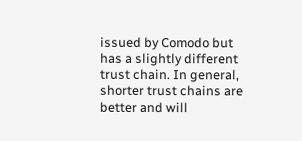issued by Comodo but has a slightly different trust chain. In general, shorter trust chains are better and will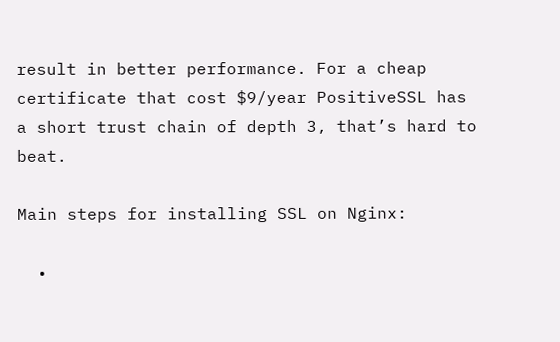result in better performance. For a cheap certificate that cost $9/year PositiveSSL has a short trust chain of depth 3, that’s hard to beat.

Main steps for installing SSL on Nginx:

  •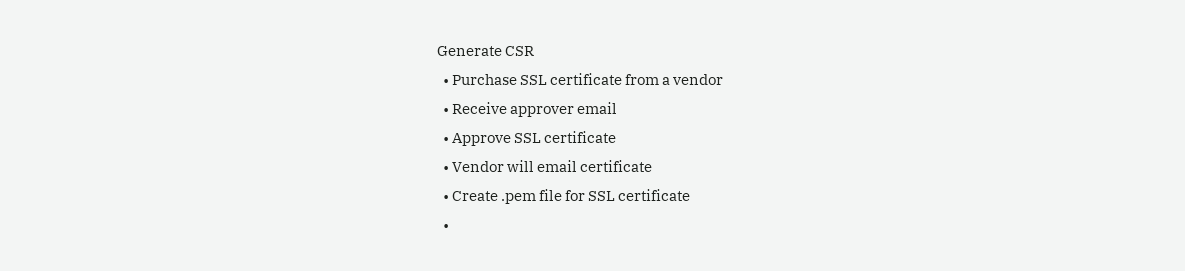Generate CSR
  • Purchase SSL certificate from a vendor
  • Receive approver email
  • Approve SSL certificate
  • Vendor will email certificate
  • Create .pem file for SSL certificate
  •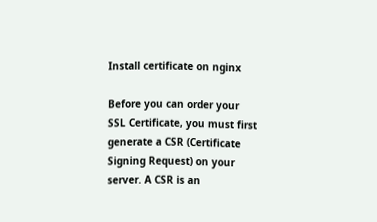Install certificate on nginx

Before you can order your SSL Certificate, you must first generate a CSR (Certificate Signing Request) on your server. A CSR is an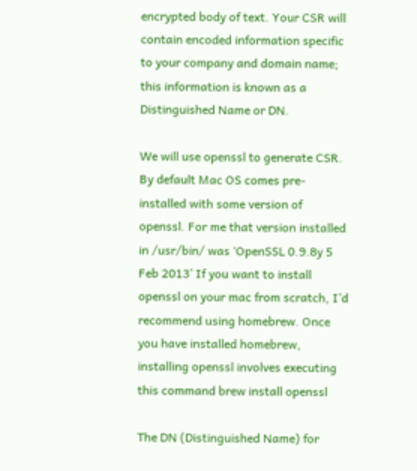encrypted body of text. Your CSR will contain encoded information specific to your company and domain name; this information is known as a Distinguished Name or DN.

We will use openssl to generate CSR. By default Mac OS comes pre-installed with some version of openssl. For me that version installed in /usr/bin/ was ‘OpenSSL 0.9.8y 5 Feb 2013’ If you want to install openssl on your mac from scratch, I’d recommend using homebrew. Once you have installed homebrew, installing openssl involves executing this command brew install openssl

The DN (Distinguished Name) for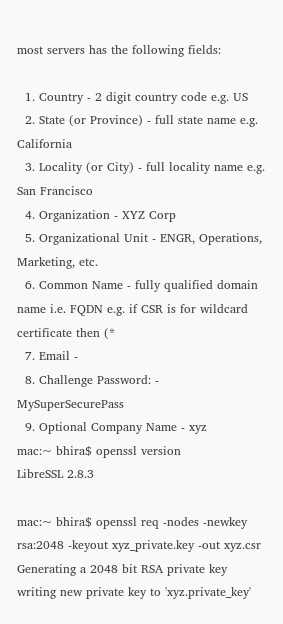most servers has the following fields:

  1. Country - 2 digit country code e.g. US
  2. State (or Province) - full state name e.g. California
  3. Locality (or City) - full locality name e.g. San Francisco
  4. Organization - XYZ Corp
  5. Organizational Unit - ENGR, Operations, Marketing, etc.
  6. Common Name - fully qualified domain name i.e. FQDN e.g. if CSR is for wildcard certificate then (*
  7. Email -
  8. Challenge Password: - MySuperSecurePass
  9. Optional Company Name - xyz
mac:~ bhira$ openssl version
LibreSSL 2.8.3

mac:~ bhira$ openssl req -nodes -newkey rsa:2048 -keyout xyz_private.key -out xyz.csr
Generating a 2048 bit RSA private key
writing new private key to 'xyz.private_key'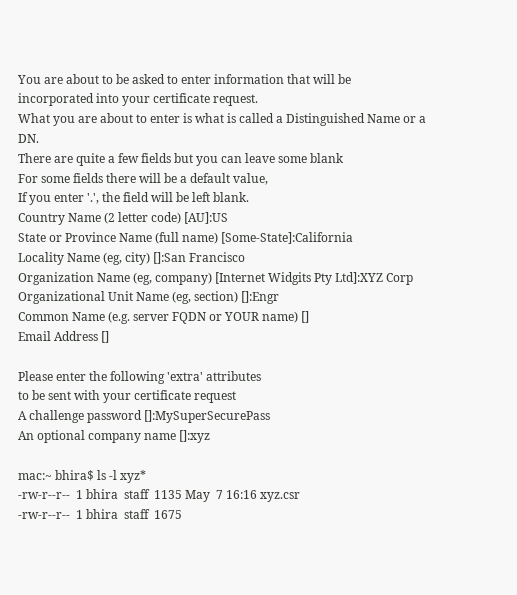You are about to be asked to enter information that will be incorporated into your certificate request.
What you are about to enter is what is called a Distinguished Name or a DN.
There are quite a few fields but you can leave some blank
For some fields there will be a default value,
If you enter '.', the field will be left blank.
Country Name (2 letter code) [AU]:US
State or Province Name (full name) [Some-State]:California
Locality Name (eg, city) []:San Francisco
Organization Name (eg, company) [Internet Widgits Pty Ltd]:XYZ Corp
Organizational Unit Name (eg, section) []:Engr
Common Name (e.g. server FQDN or YOUR name) []
Email Address []

Please enter the following 'extra' attributes
to be sent with your certificate request
A challenge password []:MySuperSecurePass
An optional company name []:xyz

mac:~ bhira$ ls -l xyz*
-rw-r--r--  1 bhira  staff  1135 May  7 16:16 xyz.csr
-rw-r--r--  1 bhira  staff  1675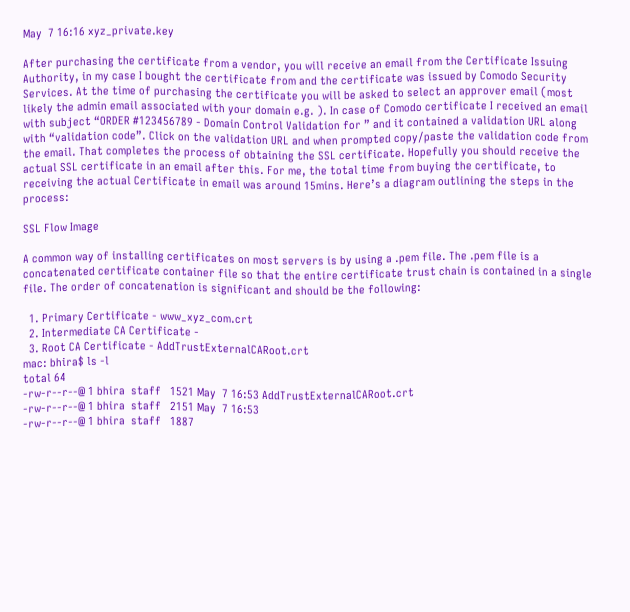May  7 16:16 xyz_private.key

After purchasing the certificate from a vendor, you will receive an email from the Certificate Issuing Authority, in my case I bought the certificate from and the certificate was issued by Comodo Security Services. At the time of purchasing the certificate you will be asked to select an approver email (most likely the admin email associated with your domain e.g. ). In case of Comodo certificate I received an email with subject “ORDER #123456789 - Domain Control Validation for ” and it contained a validation URL along with “validation code”. Click on the validation URL and when prompted copy/paste the validation code from the email. That completes the process of obtaining the SSL certificate. Hopefully you should receive the actual SSL certificate in an email after this. For me, the total time from buying the certificate, to receiving the actual Certificate in email was around 15mins. Here’s a diagram outlining the steps in the process:

SSL Flow Image

A common way of installing certificates on most servers is by using a .pem file. The .pem file is a concatenated certificate container file so that the entire certificate trust chain is contained in a single file. The order of concatenation is significant and should be the following:

  1. Primary Certificate - www_xyz_com.crt
  2. Intermediate CA Certificate -
  3. Root CA Certificate - AddTrustExternalCARoot.crt
mac: bhira$ ls -l
total 64
-rw-r--r--@ 1 bhira  staff   1521 May  7 16:53 AddTrustExternalCARoot.crt
-rw-r--r--@ 1 bhira  staff   2151 May  7 16:53
-rw-r--r--@ 1 bhira  staff   1887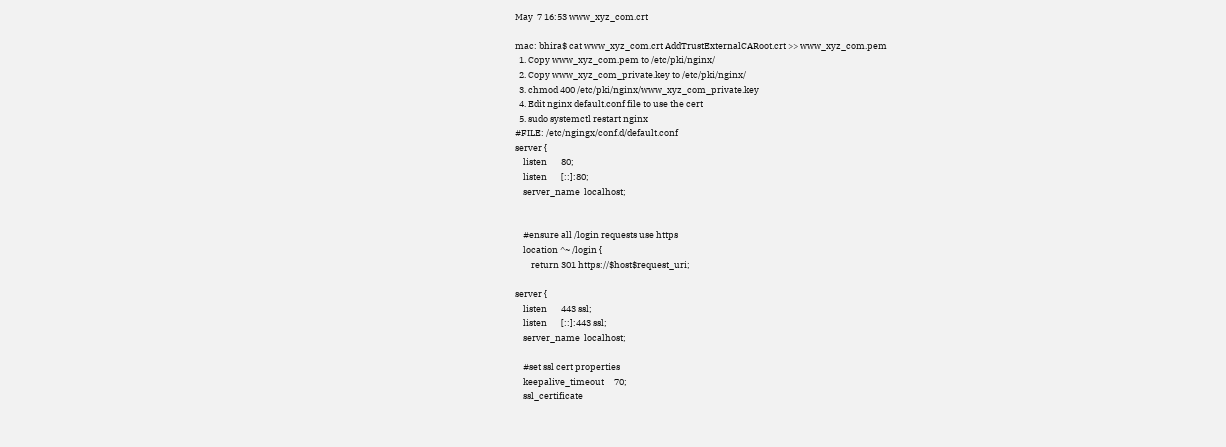May  7 16:53 www_xyz_com.crt

mac: bhira$ cat www_xyz_com.crt AddTrustExternalCARoot.crt >> www_xyz_com.pem
  1. Copy www_xyz_com.pem to /etc/pki/nginx/
  2. Copy www_xyz_com_private.key to /etc/pki/nginx/
  3. chmod 400 /etc/pki/nginx/www_xyz_com_private.key
  4. Edit nginx default.conf file to use the cert
  5. sudo systemctl restart nginx
#FILE: /etc/ngingx/conf.d/default.conf
server {
    listen       80;
    listen       [::]:80;
    server_name  localhost;


    #ensure all /login requests use https
    location ^~ /login {
        return 301 https://$host$request_uri;

server {
    listen       443 ssl;
    listen       [::]:443 ssl;
    server_name  localhost;

    #set ssl cert properties
    keepalive_timeout     70;
    ssl_certificate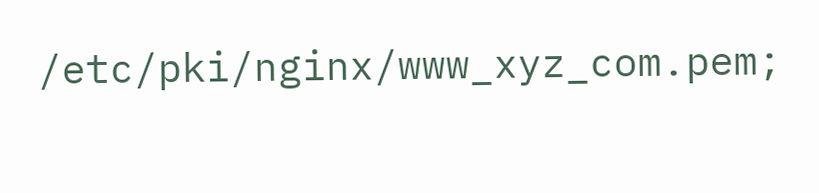/etc/pki/nginx/www_xyz_com.pem;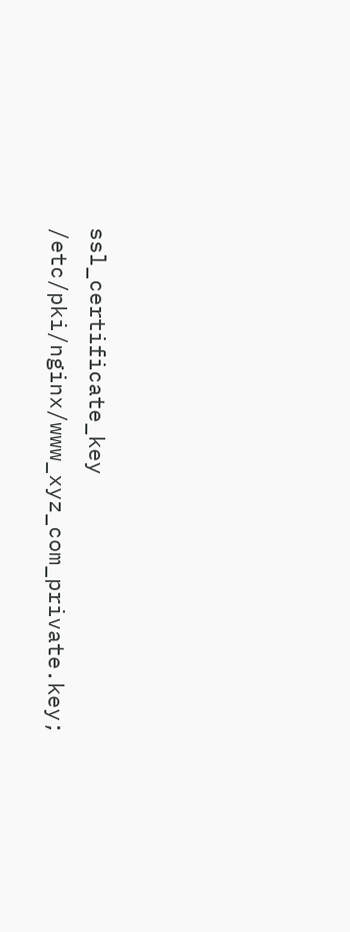ssl_certificate_key   /etc/pki/nginx/www_xyz_com_private.key;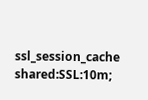ssl_session_cache     shared:SSL:10m;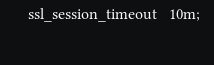ssl_session_timeout   10m;